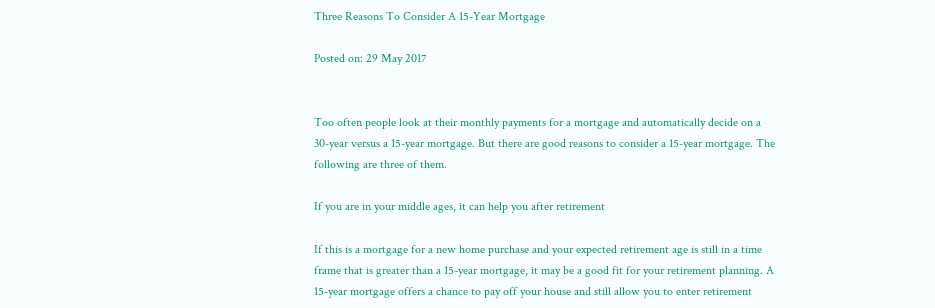Three Reasons To Consider A 15-Year Mortgage

Posted on: 29 May 2017


Too often people look at their monthly payments for a mortgage and automatically decide on a 30-year versus a 15-year mortgage. But there are good reasons to consider a 15-year mortgage. The following are three of them.

If you are in your middle ages, it can help you after retirement

If this is a mortgage for a new home purchase and your expected retirement age is still in a time frame that is greater than a 15-year mortgage, it may be a good fit for your retirement planning. A 15-year mortgage offers a chance to pay off your house and still allow you to enter retirement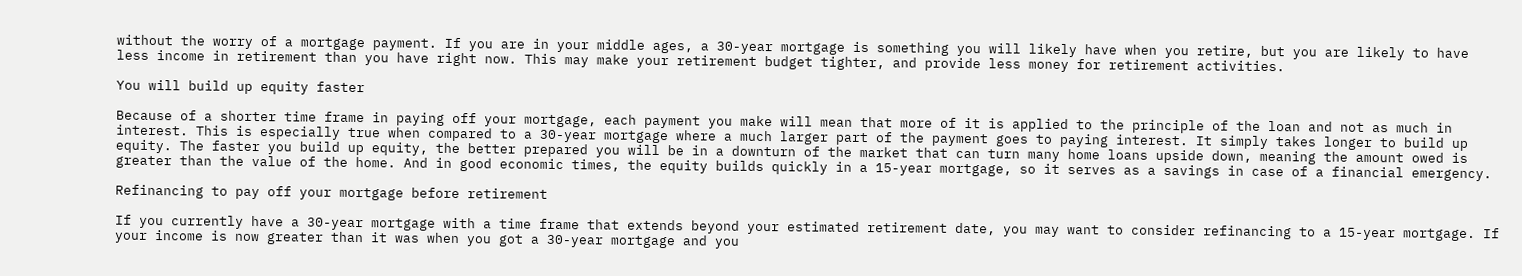without the worry of a mortgage payment. If you are in your middle ages, a 30-year mortgage is something you will likely have when you retire, but you are likely to have less income in retirement than you have right now. This may make your retirement budget tighter, and provide less money for retirement activities.

You will build up equity faster

Because of a shorter time frame in paying off your mortgage, each payment you make will mean that more of it is applied to the principle of the loan and not as much in interest. This is especially true when compared to a 30-year mortgage where a much larger part of the payment goes to paying interest. It simply takes longer to build up equity. The faster you build up equity, the better prepared you will be in a downturn of the market that can turn many home loans upside down, meaning the amount owed is greater than the value of the home. And in good economic times, the equity builds quickly in a 15-year mortgage, so it serves as a savings in case of a financial emergency.

Refinancing to pay off your mortgage before retirement

If you currently have a 30-year mortgage with a time frame that extends beyond your estimated retirement date, you may want to consider refinancing to a 15-year mortgage. If your income is now greater than it was when you got a 30-year mortgage and you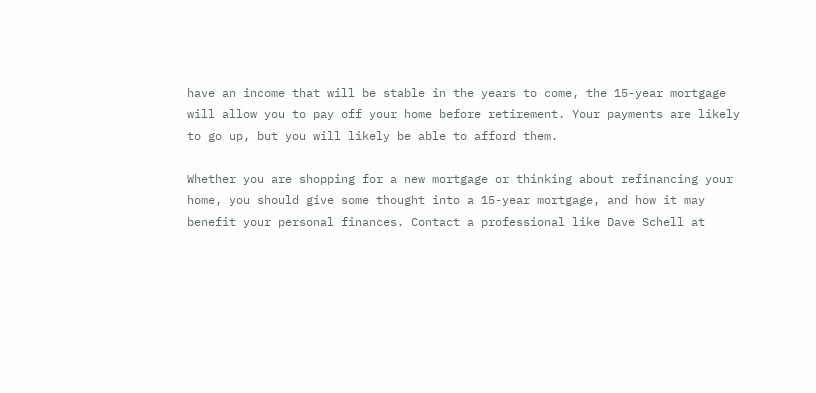have an income that will be stable in the years to come, the 15-year mortgage will allow you to pay off your home before retirement. Your payments are likely to go up, but you will likely be able to afford them.

Whether you are shopping for a new mortgage or thinking about refinancing your home, you should give some thought into a 15-year mortgage, and how it may benefit your personal finances. Contact a professional like Dave Schell at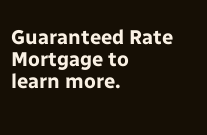Guaranteed Rate Mortgage to learn more.